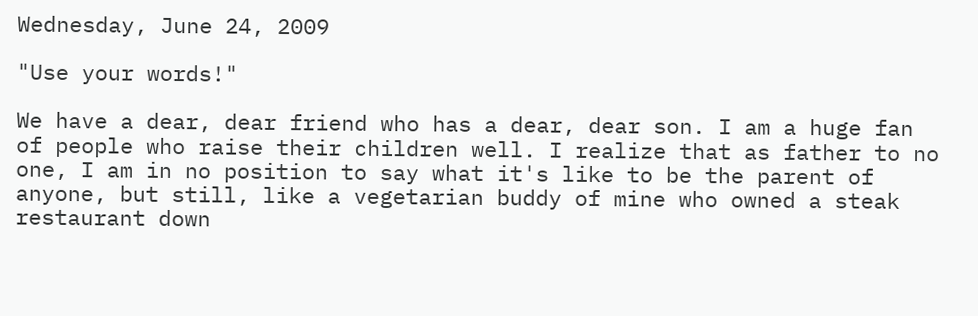Wednesday, June 24, 2009

"Use your words!"

We have a dear, dear friend who has a dear, dear son. I am a huge fan of people who raise their children well. I realize that as father to no one, I am in no position to say what it's like to be the parent of anyone, but still, like a vegetarian buddy of mine who owned a steak restaurant down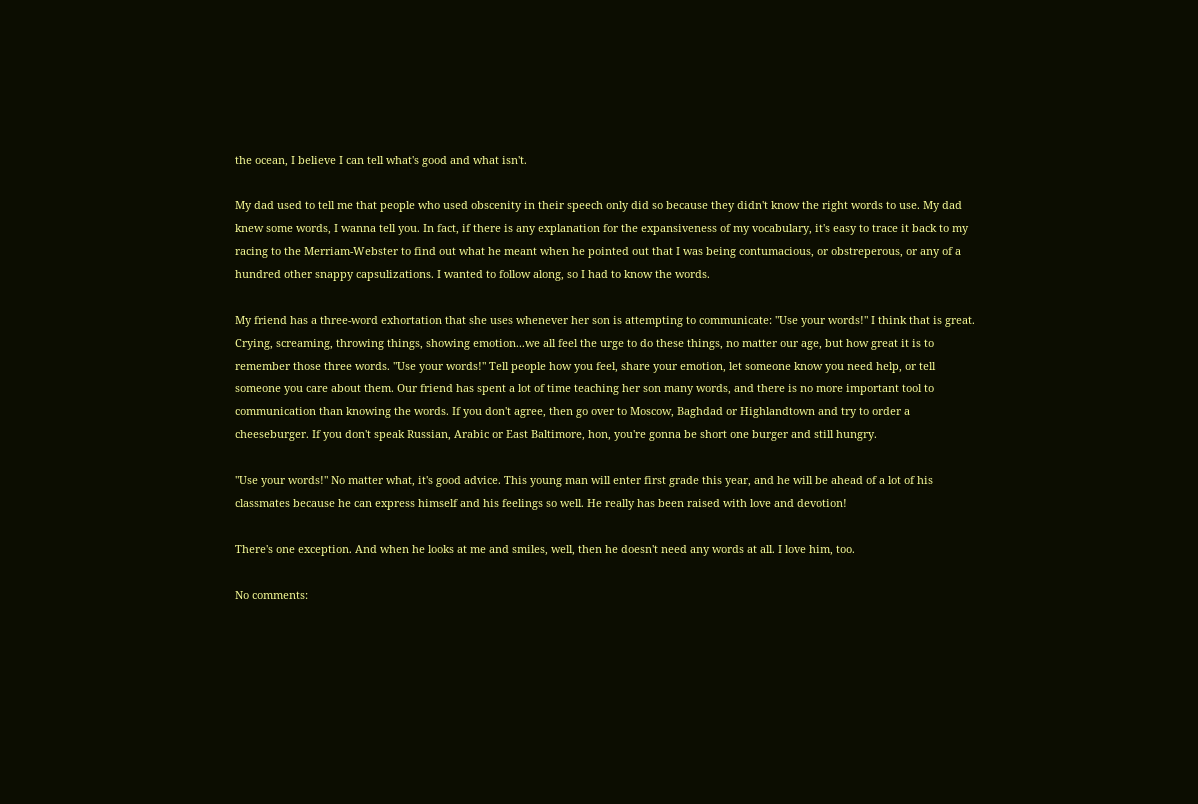the ocean, I believe I can tell what's good and what isn't.

My dad used to tell me that people who used obscenity in their speech only did so because they didn't know the right words to use. My dad knew some words, I wanna tell you. In fact, if there is any explanation for the expansiveness of my vocabulary, it's easy to trace it back to my racing to the Merriam-Webster to find out what he meant when he pointed out that I was being contumacious, or obstreperous, or any of a hundred other snappy capsulizations. I wanted to follow along, so I had to know the words.

My friend has a three-word exhortation that she uses whenever her son is attempting to communicate: "Use your words!" I think that is great. Crying, screaming, throwing things, showing emotion...we all feel the urge to do these things, no matter our age, but how great it is to remember those three words. "Use your words!" Tell people how you feel, share your emotion, let someone know you need help, or tell someone you care about them. Our friend has spent a lot of time teaching her son many words, and there is no more important tool to communication than knowing the words. If you don't agree, then go over to Moscow, Baghdad or Highlandtown and try to order a cheeseburger. If you don't speak Russian, Arabic or East Baltimore, hon, you're gonna be short one burger and still hungry.

"Use your words!" No matter what, it's good advice. This young man will enter first grade this year, and he will be ahead of a lot of his classmates because he can express himself and his feelings so well. He really has been raised with love and devotion!

There's one exception. And when he looks at me and smiles, well, then he doesn't need any words at all. I love him, too.

No comments: